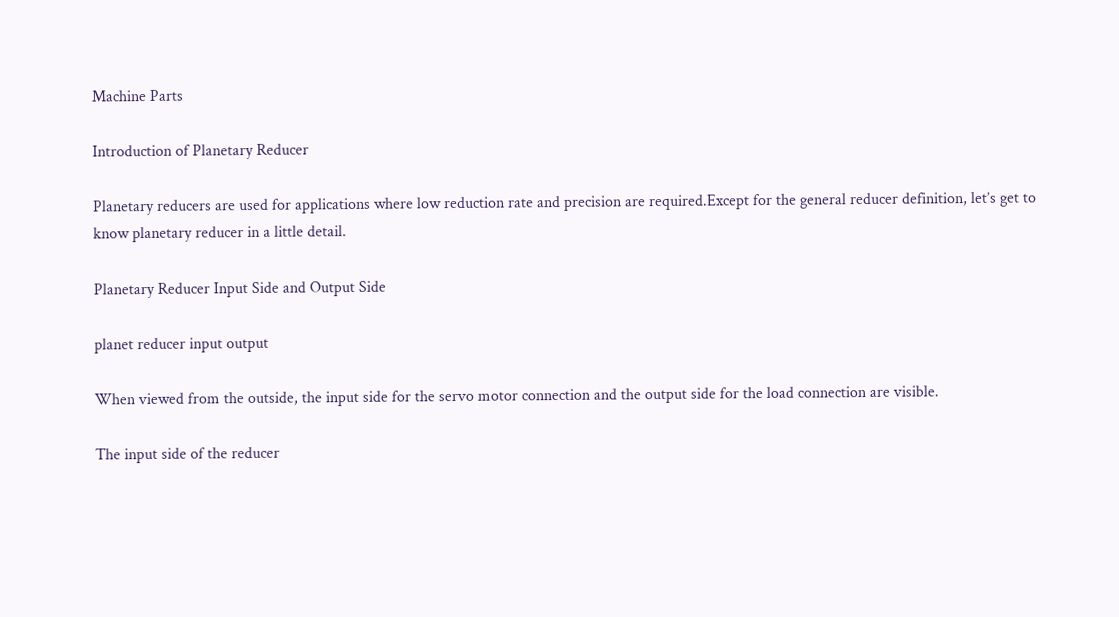Machine Parts

Introduction of Planetary Reducer

Planetary reducers are used for applications where low reduction rate and precision are required.Except for the general reducer definition, let’s get to know planetary reducer in a little detail.

Planetary Reducer Input Side and Output Side

planet reducer input output

When viewed from the outside, the input side for the servo motor connection and the output side for the load connection are visible.

The input side of the reducer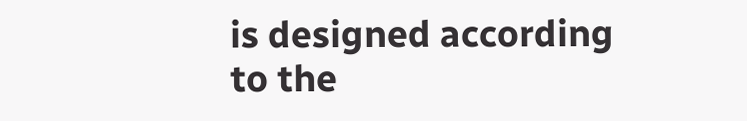is designed according to the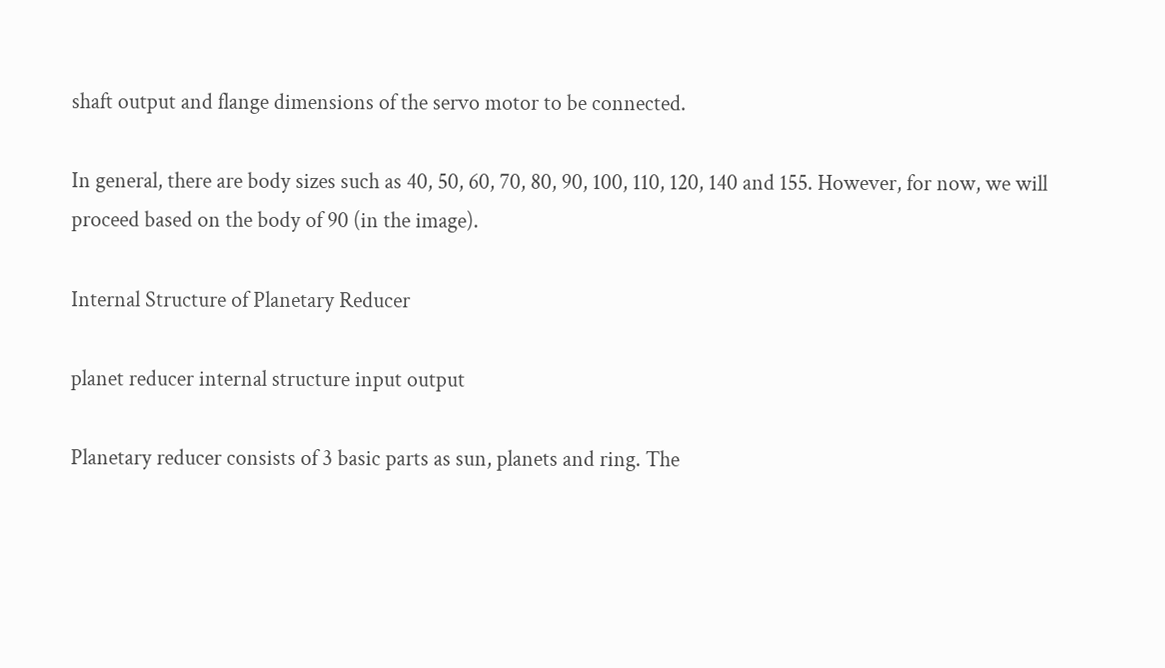shaft output and flange dimensions of the servo motor to be connected.

In general, there are body sizes such as 40, 50, 60, 70, 80, 90, 100, 110, 120, 140 and 155. However, for now, we will proceed based on the body of 90 (in the image).

Internal Structure of Planetary Reducer

planet reducer internal structure input output

Planetary reducer consists of 3 basic parts as sun, planets and ring. The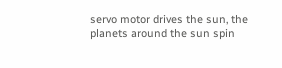servo motor drives the sun, the planets around the sun spin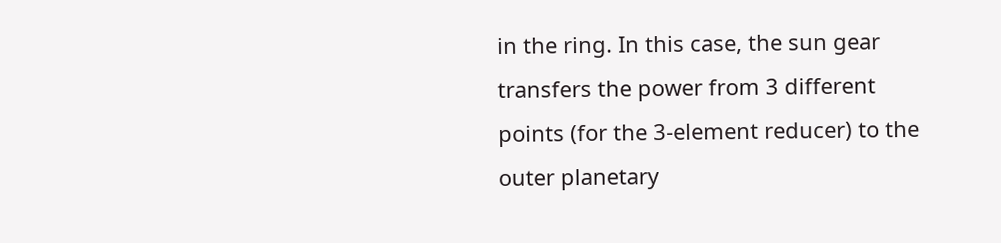in the ring. In this case, the sun gear transfers the power from 3 different points (for the 3-element reducer) to the outer planetary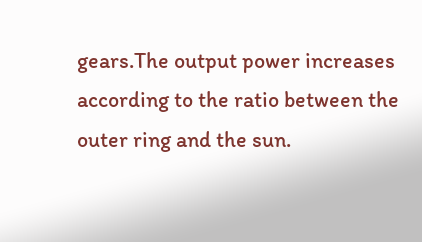gears.The output power increases according to the ratio between the outer ring and the sun.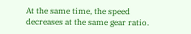At the same time, the speed decreases at the same gear ratio.